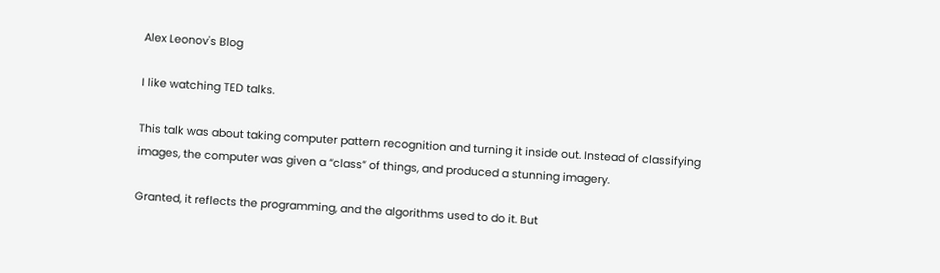Alex Leonov's Blog

I like watching TED talks.

This talk was about taking computer pattern recognition and turning it inside out. Instead of classifying images, the computer was given a “class” of things, and produced a stunning imagery.

Granted, it reflects the programming, and the algorithms used to do it. But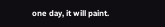one day, it will paint.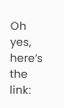Oh yes, here’s the link: